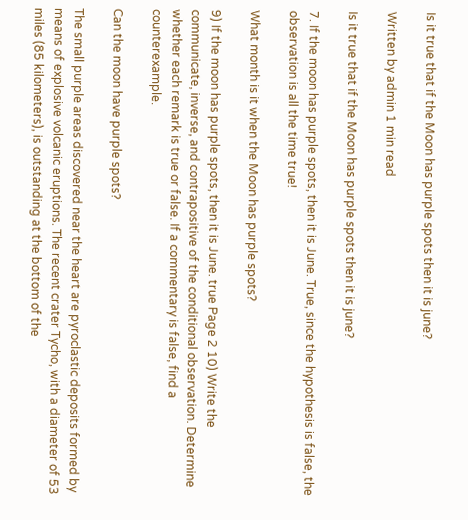Is it true that if the Moon has purple spots then it is june?

Written by admin 1 min read

Is it true that if the Moon has purple spots then it is june?

7. If the moon has purple spots, then it is June. True, since the hypothesis is false, the observation is all the time true!

What month is it when the Moon has purple spots?

9) If the moon has purple spots, then it is June. true Page 2 10) Write the communicate, inverse, and contrapositive of the conditional observation. Determine whether each remark is true or false. If a commentary is false, find a counterexample.

Can the moon have purple spots?

The small purple areas discovered near the heart are pyroclastic deposits formed by means of explosive volcanic eruptions. The recent crater Tycho, with a diameter of 53 miles (85 kilometers), is outstanding at the bottom of the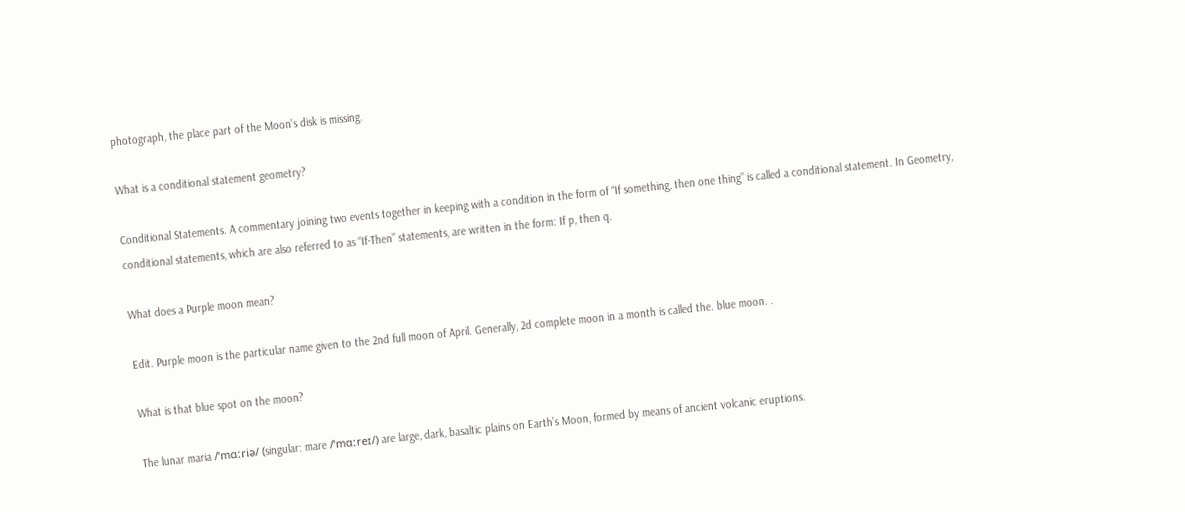photograph, the place part of the Moon’s disk is missing.

What is a conditional statement geometry?

Conditional Statements. A commentary joining two events together in keeping with a condition in the form of “If something, then one thing” is called a conditional statement. In Geometry, conditional statements, which are also referred to as “If-Then” statements, are written in the form: If p, then q.

What does a Purple moon mean?

Edit. Purple moon is the particular name given to the 2nd full moon of April. Generally, 2d complete moon in a month is called the. blue moon. .

What is that blue spot on the moon?

The lunar maria /ˈmɑːriə/ (singular: mare /ˈmɑːreɪ/) are large, dark, basaltic plains on Earth’s Moon, formed by means of ancient volcanic eruptions.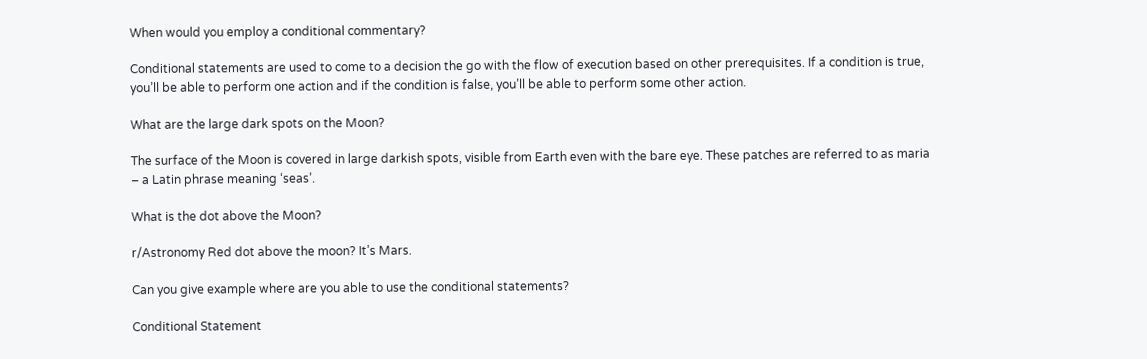When would you employ a conditional commentary?

Conditional statements are used to come to a decision the go with the flow of execution based on other prerequisites. If a condition is true, you’ll be able to perform one action and if the condition is false, you’ll be able to perform some other action.

What are the large dark spots on the Moon?

The surface of the Moon is covered in large darkish spots, visible from Earth even with the bare eye. These patches are referred to as maria – a Latin phrase meaning ‘seas’.

What is the dot above the Moon?

r/Astronomy Red dot above the moon? It’s Mars.

Can you give example where are you able to use the conditional statements?

Conditional Statement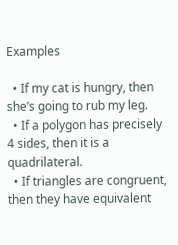Examples

  • If my cat is hungry, then she’s going to rub my leg.
  • If a polygon has precisely 4 sides, then it is a quadrilateral.
  • If triangles are congruent, then they have equivalent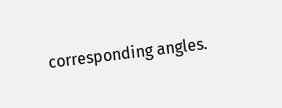corresponding angles.